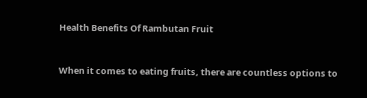Health Benefits Of Rambutan Fruit


When it comes to eating fruits, there are countless options to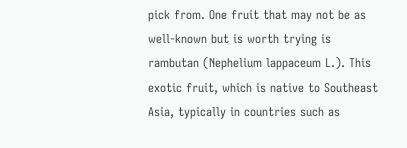pick from. One fruit that may not be as well-known but is worth trying is rambutan (Nephelium lappaceum L.). This exotic fruit, which is native to Southeast Asia, typically in countries such as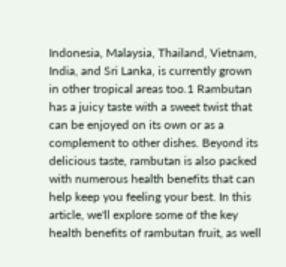Indonesia, Malaysia, Thailand, Vietnam, India, and Sri Lanka, is currently grown in other tropical areas too.1 Rambutan has a juicy taste with a sweet twist that can be enjoyed on its own or as a complement to other dishes. Beyond its delicious taste, rambutan is also packed with numerous health benefits that can help keep you feeling your best. In this article, we'll explore some of the key health benefits of rambutan fruit, as well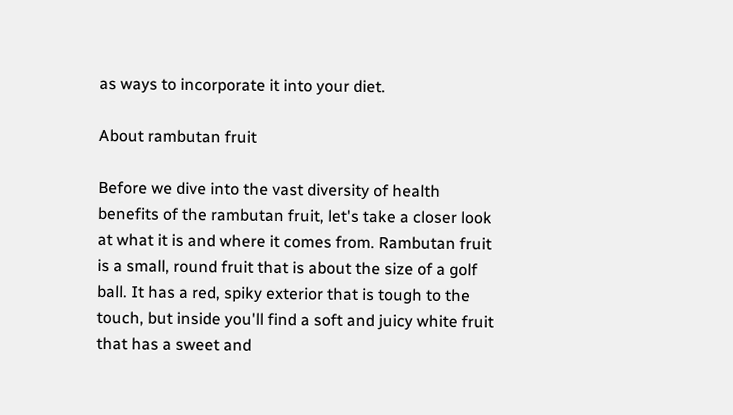as ways to incorporate it into your diet.

About rambutan fruit

Before we dive into the vast diversity of health benefits of the rambutan fruit, let's take a closer look at what it is and where it comes from. Rambutan fruit is a small, round fruit that is about the size of a golf ball. It has a red, spiky exterior that is tough to the touch, but inside you'll find a soft and juicy white fruit that has a sweet and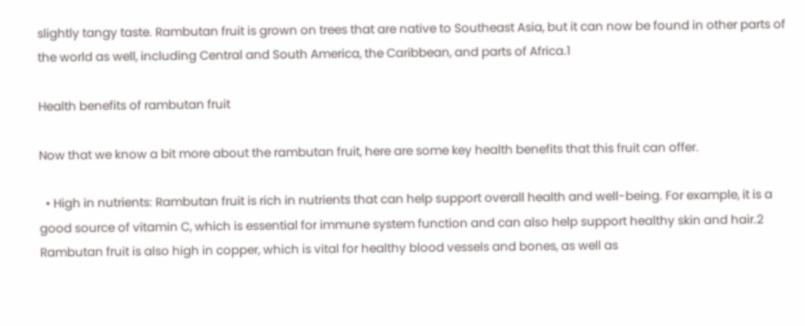slightly tangy taste. Rambutan fruit is grown on trees that are native to Southeast Asia, but it can now be found in other parts of the world as well, including Central and South America, the Caribbean, and parts of Africa.1

Health benefits of rambutan fruit

Now that we know a bit more about the rambutan fruit, here are some key health benefits that this fruit can offer.

  • High in nutrients: Rambutan fruit is rich in nutrients that can help support overall health and well-being. For example, it is a good source of vitamin C, which is essential for immune system function and can also help support healthy skin and hair.2 Rambutan fruit is also high in copper, which is vital for healthy blood vessels and bones, as well as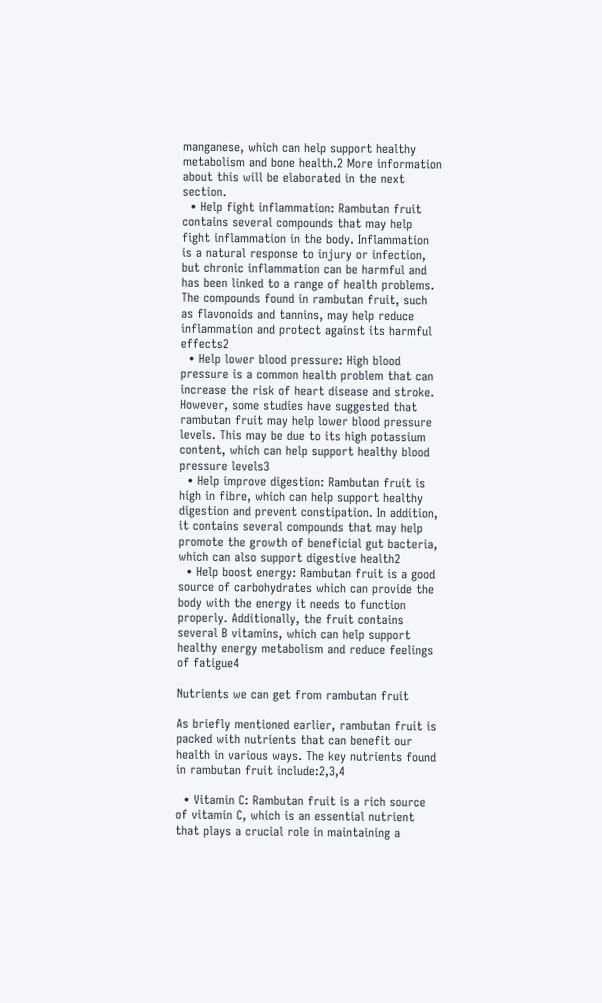manganese, which can help support healthy metabolism and bone health.2 More information about this will be elaborated in the next section.
  • Help fight inflammation: Rambutan fruit contains several compounds that may help fight inflammation in the body. Inflammation is a natural response to injury or infection, but chronic inflammation can be harmful and has been linked to a range of health problems. The compounds found in rambutan fruit, such as flavonoids and tannins, may help reduce inflammation and protect against its harmful effects2
  • Help lower blood pressure: High blood pressure is a common health problem that can increase the risk of heart disease and stroke. However, some studies have suggested that rambutan fruit may help lower blood pressure levels. This may be due to its high potassium content, which can help support healthy blood pressure levels3
  • Help improve digestion: Rambutan fruit is high in fibre, which can help support healthy digestion and prevent constipation. In addition, it contains several compounds that may help promote the growth of beneficial gut bacteria, which can also support digestive health2
  • Help boost energy: Rambutan fruit is a good source of carbohydrates which can provide the body with the energy it needs to function properly. Additionally, the fruit contains several B vitamins, which can help support healthy energy metabolism and reduce feelings of fatigue4

Nutrients we can get from rambutan fruit

As briefly mentioned earlier, rambutan fruit is packed with nutrients that can benefit our health in various ways. The key nutrients found in rambutan fruit include:2,3,4

  • Vitamin C: Rambutan fruit is a rich source of vitamin C, which is an essential nutrient that plays a crucial role in maintaining a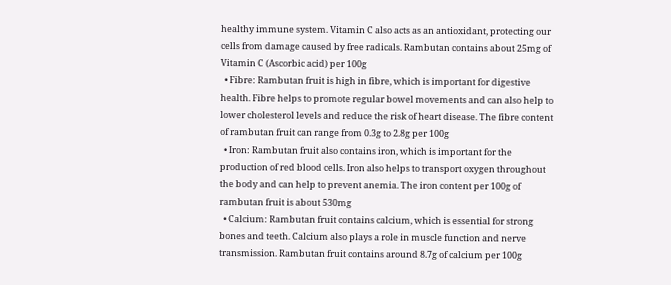healthy immune system. Vitamin C also acts as an antioxidant, protecting our cells from damage caused by free radicals. Rambutan contains about 25mg of Vitamin C (Ascorbic acid) per 100g
  • Fibre: Rambutan fruit is high in fibre, which is important for digestive health. Fibre helps to promote regular bowel movements and can also help to lower cholesterol levels and reduce the risk of heart disease. The fibre content of rambutan fruit can range from 0.3g to 2.8g per 100g
  • Iron: Rambutan fruit also contains iron, which is important for the production of red blood cells. Iron also helps to transport oxygen throughout the body and can help to prevent anemia. The iron content per 100g of rambutan fruit is about 530mg
  • Calcium: Rambutan fruit contains calcium, which is essential for strong bones and teeth. Calcium also plays a role in muscle function and nerve transmission. Rambutan fruit contains around 8.7g of calcium per 100g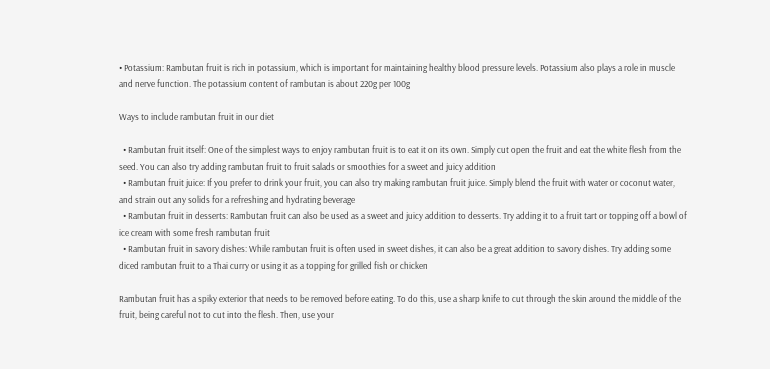• Potassium: Rambutan fruit is rich in potassium, which is important for maintaining healthy blood pressure levels. Potassium also plays a role in muscle and nerve function. The potassium content of rambutan is about 220g per 100g

Ways to include rambutan fruit in our diet

  • Rambutan fruit itself: One of the simplest ways to enjoy rambutan fruit is to eat it on its own. Simply cut open the fruit and eat the white flesh from the seed. You can also try adding rambutan fruit to fruit salads or smoothies for a sweet and juicy addition
  • Rambutan fruit juice: If you prefer to drink your fruit, you can also try making rambutan fruit juice. Simply blend the fruit with water or coconut water, and strain out any solids for a refreshing and hydrating beverage
  • Rambutan fruit in desserts: Rambutan fruit can also be used as a sweet and juicy addition to desserts. Try adding it to a fruit tart or topping off a bowl of ice cream with some fresh rambutan fruit
  • Rambutan fruit in savory dishes: While rambutan fruit is often used in sweet dishes, it can also be a great addition to savory dishes. Try adding some diced rambutan fruit to a Thai curry or using it as a topping for grilled fish or chicken

Rambutan fruit has a spiky exterior that needs to be removed before eating. To do this, use a sharp knife to cut through the skin around the middle of the fruit, being careful not to cut into the flesh. Then, use your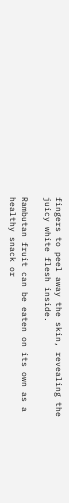fingers to peel away the skin, revealing the juicy white flesh inside.

Rambutan fruit can be eaten on its own as a healthy snack or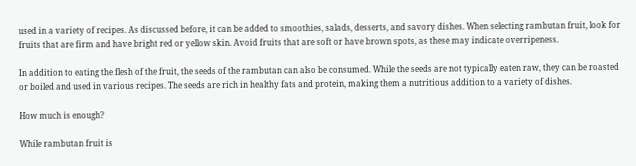used in a variety of recipes. As discussed before, it can be added to smoothies, salads, desserts, and savory dishes. When selecting rambutan fruit, look for fruits that are firm and have bright red or yellow skin. Avoid fruits that are soft or have brown spots, as these may indicate overripeness.

In addition to eating the flesh of the fruit, the seeds of the rambutan can also be consumed. While the seeds are not typically eaten raw, they can be roasted or boiled and used in various recipes. The seeds are rich in healthy fats and protein, making them a nutritious addition to a variety of dishes.

How much is enough?

While rambutan fruit is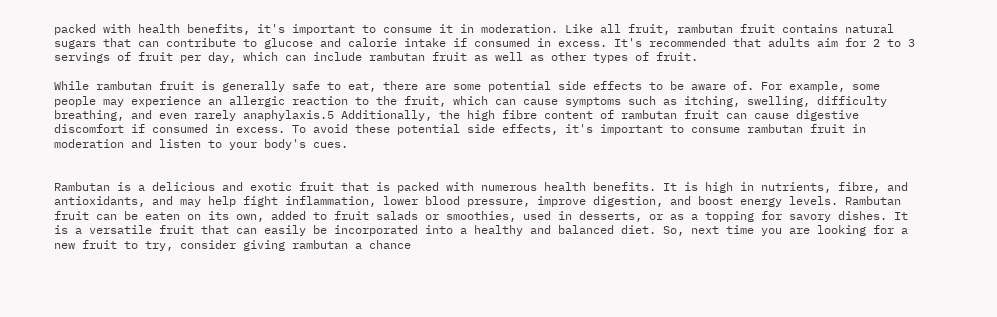packed with health benefits, it's important to consume it in moderation. Like all fruit, rambutan fruit contains natural sugars that can contribute to glucose and calorie intake if consumed in excess. It's recommended that adults aim for 2 to 3 servings of fruit per day, which can include rambutan fruit as well as other types of fruit.

While rambutan fruit is generally safe to eat, there are some potential side effects to be aware of. For example, some people may experience an allergic reaction to the fruit, which can cause symptoms such as itching, swelling, difficulty breathing, and even rarely anaphylaxis.5 Additionally, the high fibre content of rambutan fruit can cause digestive discomfort if consumed in excess. To avoid these potential side effects, it's important to consume rambutan fruit in moderation and listen to your body's cues.


Rambutan is a delicious and exotic fruit that is packed with numerous health benefits. It is high in nutrients, fibre, and antioxidants, and may help fight inflammation, lower blood pressure, improve digestion, and boost energy levels. Rambutan fruit can be eaten on its own, added to fruit salads or smoothies, used in desserts, or as a topping for savory dishes. It is a versatile fruit that can easily be incorporated into a healthy and balanced diet. So, next time you are looking for a new fruit to try, consider giving rambutan a chance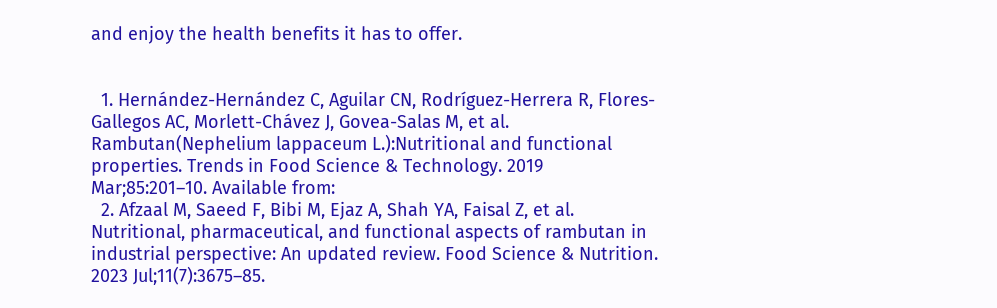and enjoy the health benefits it has to offer.


  1. Hernández-Hernández C, Aguilar CN, Rodríguez-Herrera R, Flores-Gallegos AC, Morlett-Chávez J, Govea-Salas M, et al. Rambutan(Nephelium lappaceum L.):Nutritional and functional properties. Trends in Food Science & Technology. 2019 Mar;85:201–10. Available from:
  2. Afzaal M, Saeed F, Bibi M, Ejaz A, Shah YA, Faisal Z, et al. Nutritional, pharmaceutical, and functional aspects of rambutan in industrial perspective: An updated review. Food Science & Nutrition. 2023 Jul;11(7):3675–85.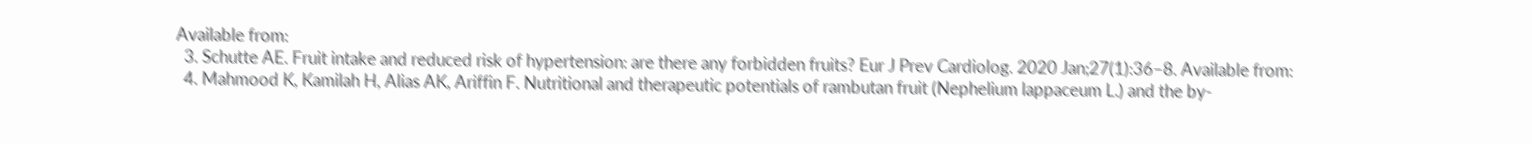Available from:
  3. Schutte AE. Fruit intake and reduced risk of hypertension: are there any forbidden fruits? Eur J Prev Cardiolog. 2020 Jan;27(1):36–8. Available from:
  4. Mahmood K, Kamilah H, Alias AK, Ariffin F. Nutritional and therapeutic potentials of rambutan fruit (Nephelium lappaceum L.) and the by-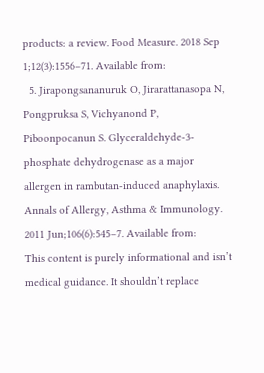products: a review. Food Measure. 2018 Sep 1;12(3):1556–71. Available from:
  5. Jirapongsananuruk O, Jirarattanasopa N, Pongpruksa S, Vichyanond P, Piboonpocanun S. Glyceraldehyde-3-phosphate dehydrogenase as a major allergen in rambutan-induced anaphylaxis. Annals of Allergy, Asthma & Immunology. 2011 Jun;106(6):545–7. Available from:
This content is purely informational and isn’t medical guidance. It shouldn’t replace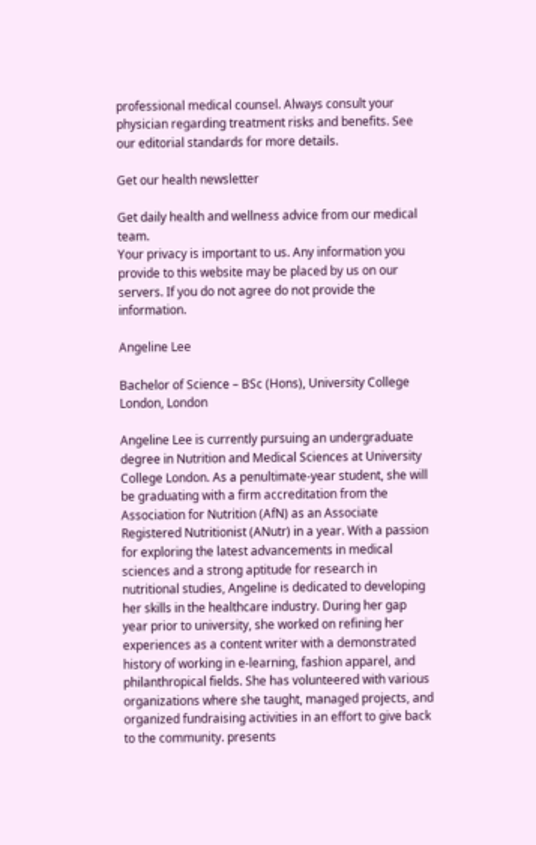professional medical counsel. Always consult your physician regarding treatment risks and benefits. See our editorial standards for more details.

Get our health newsletter

Get daily health and wellness advice from our medical team.
Your privacy is important to us. Any information you provide to this website may be placed by us on our servers. If you do not agree do not provide the information.

Angeline Lee

Bachelor of Science – BSc (Hons), University College London, London

Angeline Lee is currently pursuing an undergraduate degree in Nutrition and Medical Sciences at University College London. As a penultimate-year student, she will be graduating with a firm accreditation from the Association for Nutrition (AfN) as an Associate Registered Nutritionist (ANutr) in a year. With a passion for exploring the latest advancements in medical sciences and a strong aptitude for research in nutritional studies, Angeline is dedicated to developing her skills in the healthcare industry. During her gap year prior to university, she worked on refining her experiences as a content writer with a demonstrated history of working in e-learning, fashion apparel, and philanthropical fields. She has volunteered with various organizations where she taught, managed projects, and organized fundraising activities in an effort to give back to the community. presents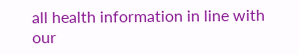all health information in line with our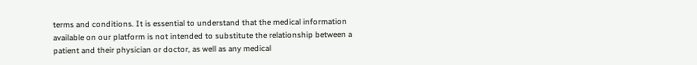terms and conditions. It is essential to understand that the medical information available on our platform is not intended to substitute the relationship between a patient and their physician or doctor, as well as any medical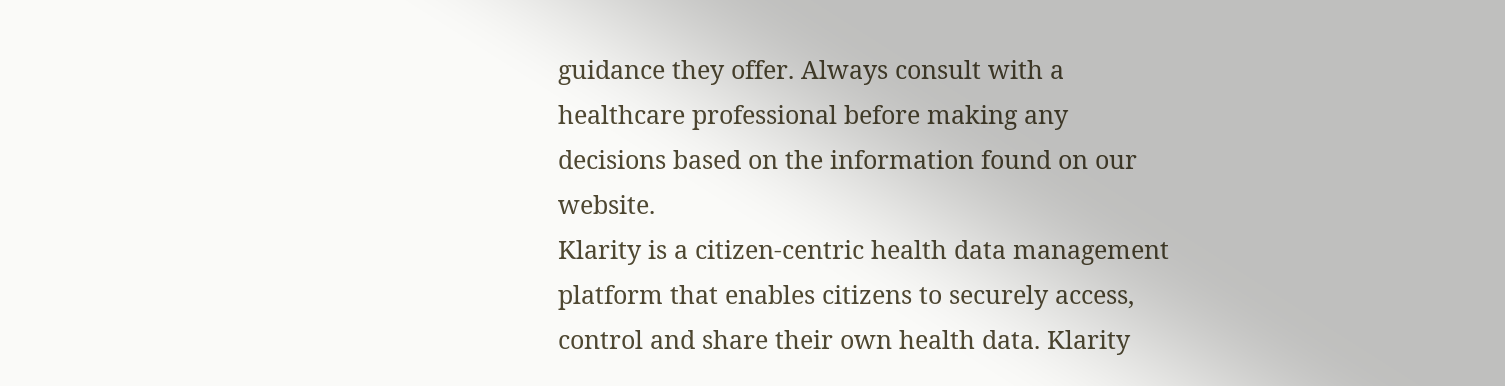guidance they offer. Always consult with a healthcare professional before making any decisions based on the information found on our website.
Klarity is a citizen-centric health data management platform that enables citizens to securely access, control and share their own health data. Klarity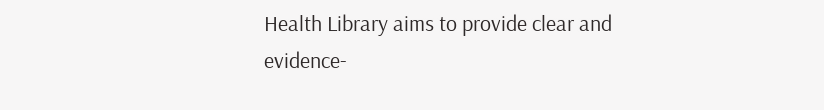Health Library aims to provide clear and evidence-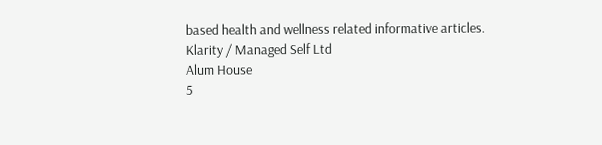based health and wellness related informative articles.
Klarity / Managed Self Ltd
Alum House
5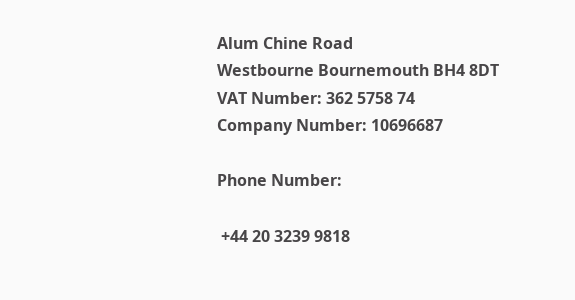Alum Chine Road
Westbourne Bournemouth BH4 8DT
VAT Number: 362 5758 74
Company Number: 10696687

Phone Number:

 +44 20 3239 9818